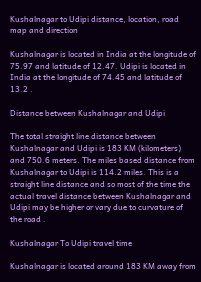Kushalnagar to Udipi distance, location, road map and direction

Kushalnagar is located in India at the longitude of 75.97 and latitude of 12.47. Udipi is located in India at the longitude of 74.45 and latitude of 13.2 .

Distance between Kushalnagar and Udipi

The total straight line distance between Kushalnagar and Udipi is 183 KM (kilometers) and 750.6 meters. The miles based distance from Kushalnagar to Udipi is 114.2 miles. This is a straight line distance and so most of the time the actual travel distance between Kushalnagar and Udipi may be higher or vary due to curvature of the road .

Kushalnagar To Udipi travel time

Kushalnagar is located around 183 KM away from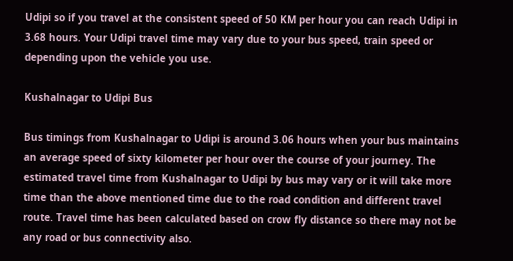Udipi so if you travel at the consistent speed of 50 KM per hour you can reach Udipi in 3.68 hours. Your Udipi travel time may vary due to your bus speed, train speed or depending upon the vehicle you use.

Kushalnagar to Udipi Bus

Bus timings from Kushalnagar to Udipi is around 3.06 hours when your bus maintains an average speed of sixty kilometer per hour over the course of your journey. The estimated travel time from Kushalnagar to Udipi by bus may vary or it will take more time than the above mentioned time due to the road condition and different travel route. Travel time has been calculated based on crow fly distance so there may not be any road or bus connectivity also.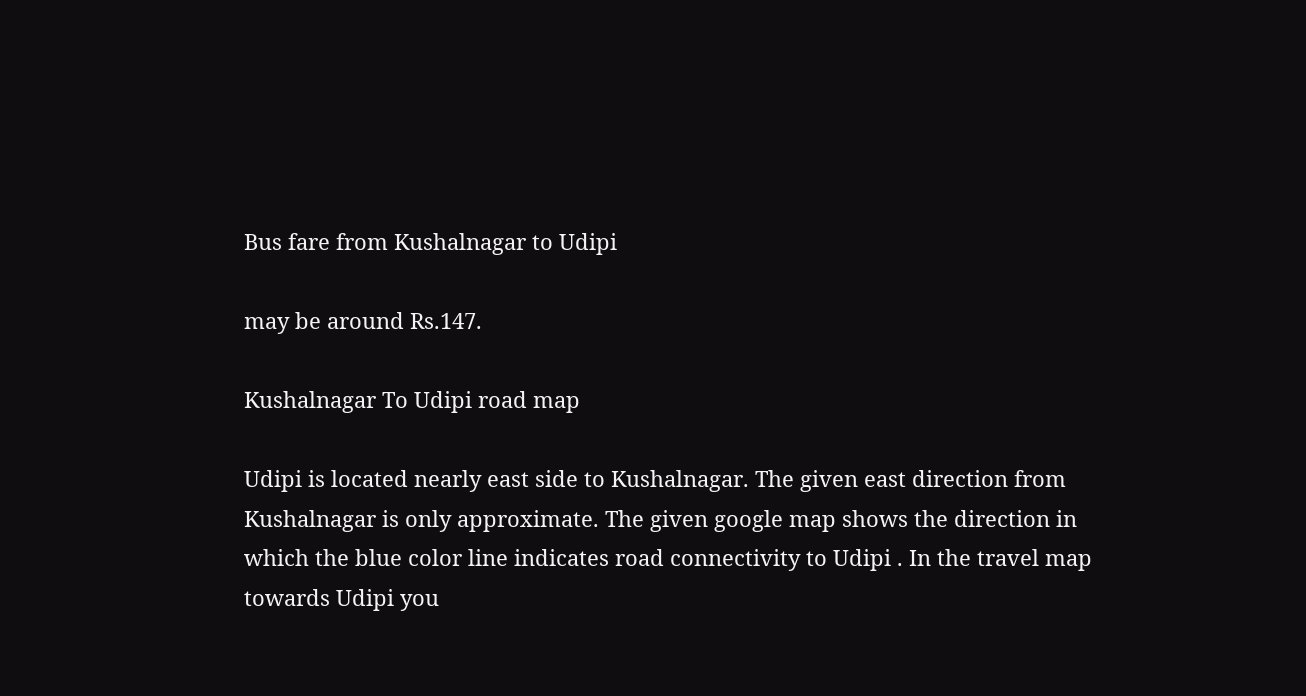Bus fare from Kushalnagar to Udipi

may be around Rs.147.

Kushalnagar To Udipi road map

Udipi is located nearly east side to Kushalnagar. The given east direction from Kushalnagar is only approximate. The given google map shows the direction in which the blue color line indicates road connectivity to Udipi . In the travel map towards Udipi you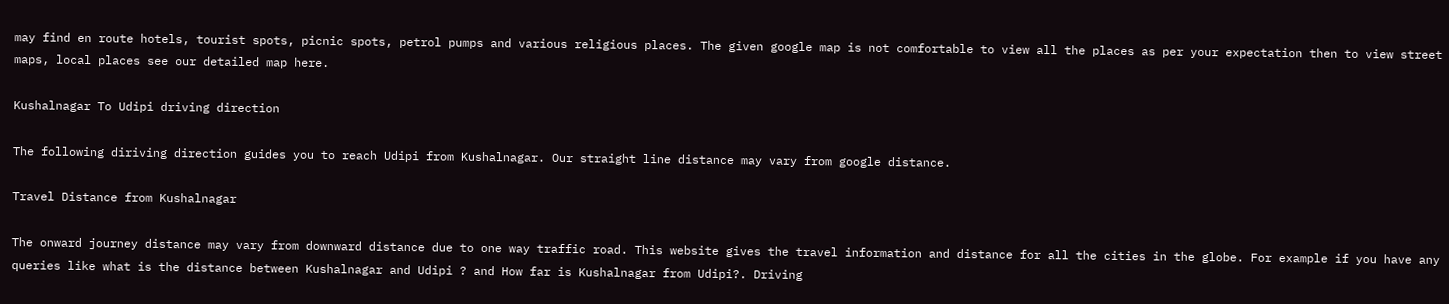may find en route hotels, tourist spots, picnic spots, petrol pumps and various religious places. The given google map is not comfortable to view all the places as per your expectation then to view street maps, local places see our detailed map here.

Kushalnagar To Udipi driving direction

The following diriving direction guides you to reach Udipi from Kushalnagar. Our straight line distance may vary from google distance.

Travel Distance from Kushalnagar

The onward journey distance may vary from downward distance due to one way traffic road. This website gives the travel information and distance for all the cities in the globe. For example if you have any queries like what is the distance between Kushalnagar and Udipi ? and How far is Kushalnagar from Udipi?. Driving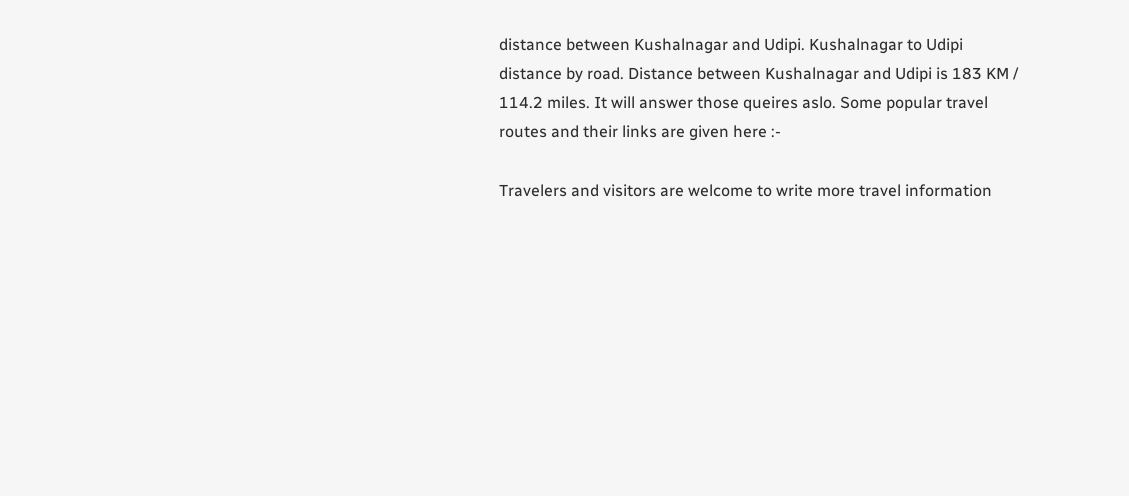distance between Kushalnagar and Udipi. Kushalnagar to Udipi distance by road. Distance between Kushalnagar and Udipi is 183 KM / 114.2 miles. It will answer those queires aslo. Some popular travel routes and their links are given here :-

Travelers and visitors are welcome to write more travel information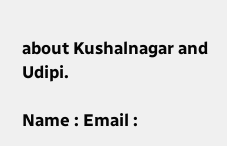about Kushalnagar and Udipi.

Name : Email :